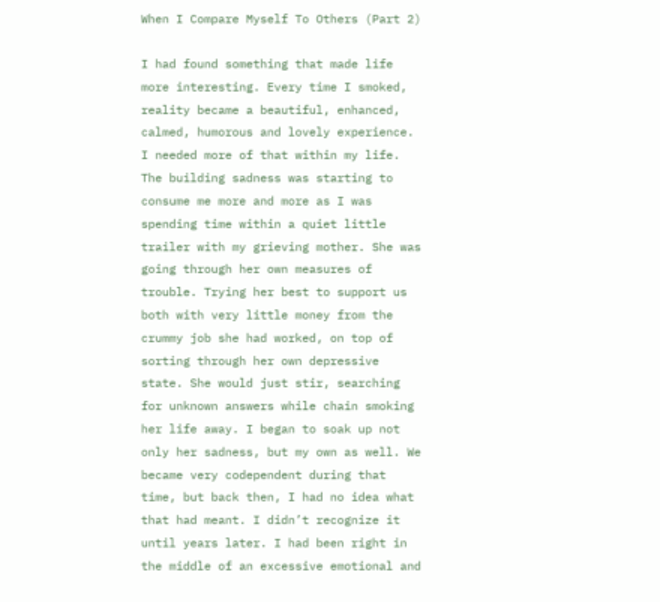When I Compare Myself To Others (Part 2)

I had found something that made life more interesting. Every time I smoked, reality became a beautiful, enhanced, calmed, humorous and lovely experience. I needed more of that within my life. The building sadness was starting to consume me more and more as I was spending time within a quiet little trailer with my grieving mother. She was going through her own measures of trouble. Trying her best to support us both with very little money from the crummy job she had worked, on top of sorting through her own depressive state. She would just stir, searching for unknown answers while chain smoking her life away. I began to soak up not only her sadness, but my own as well. We became very codependent during that time, but back then, I had no idea what that had meant. I didn’t recognize it until years later. I had been right in the middle of an excessive emotional and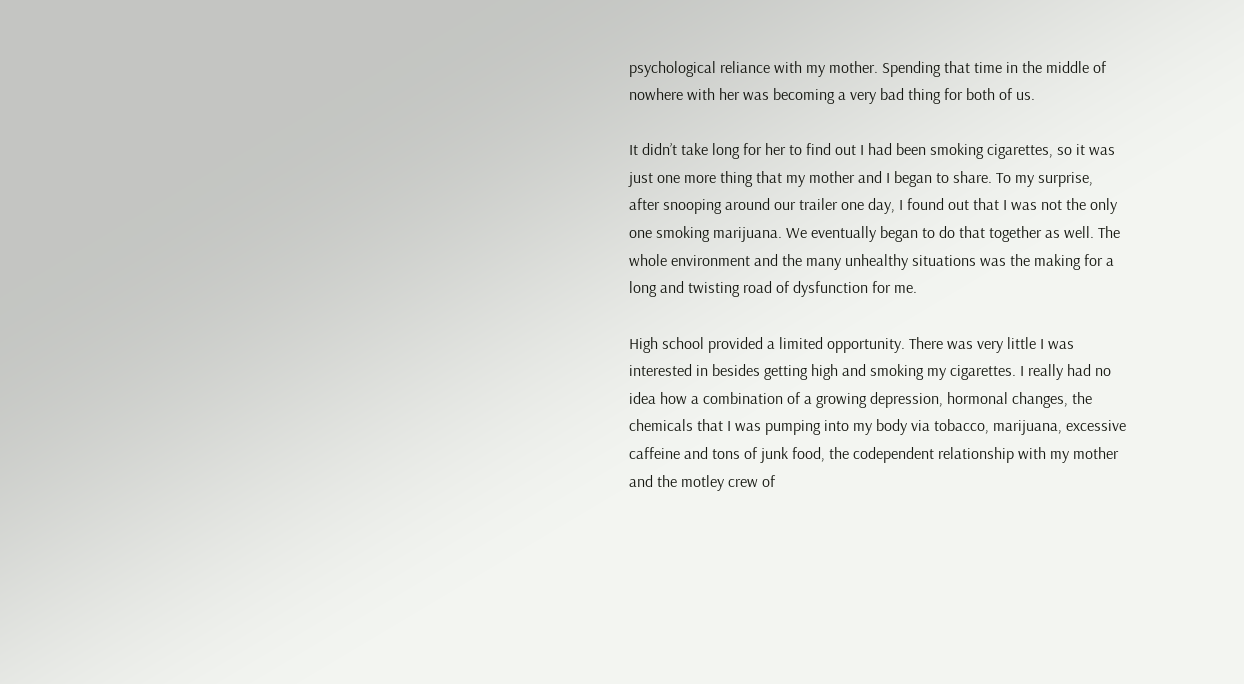psychological reliance with my mother. Spending that time in the middle of nowhere with her was becoming a very bad thing for both of us.

It didn’t take long for her to find out I had been smoking cigarettes, so it was just one more thing that my mother and I began to share. To my surprise, after snooping around our trailer one day, I found out that I was not the only one smoking marijuana. We eventually began to do that together as well. The whole environment and the many unhealthy situations was the making for a long and twisting road of dysfunction for me.

High school provided a limited opportunity. There was very little I was interested in besides getting high and smoking my cigarettes. I really had no idea how a combination of a growing depression, hormonal changes, the chemicals that I was pumping into my body via tobacco, marijuana, excessive caffeine and tons of junk food, the codependent relationship with my mother and the motley crew of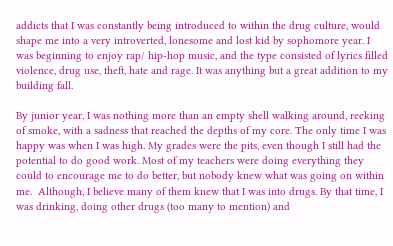addicts that I was constantly being introduced to within the drug culture, would shape me into a very introverted, lonesome and lost kid by sophomore year. I was beginning to enjoy rap/ hip-hop music, and the type consisted of lyrics filled violence, drug use, theft, hate and rage. It was anything but a great addition to my building fall.

By junior year, I was nothing more than an empty shell walking around, reeking of smoke, with a sadness that reached the depths of my core. The only time I was happy was when I was high. My grades were the pits, even though I still had the potential to do good work. Most of my teachers were doing everything they could to encourage me to do better, but nobody knew what was going on within me.  Although, I believe many of them knew that I was into drugs. By that time, I was drinking, doing other drugs (too many to mention) and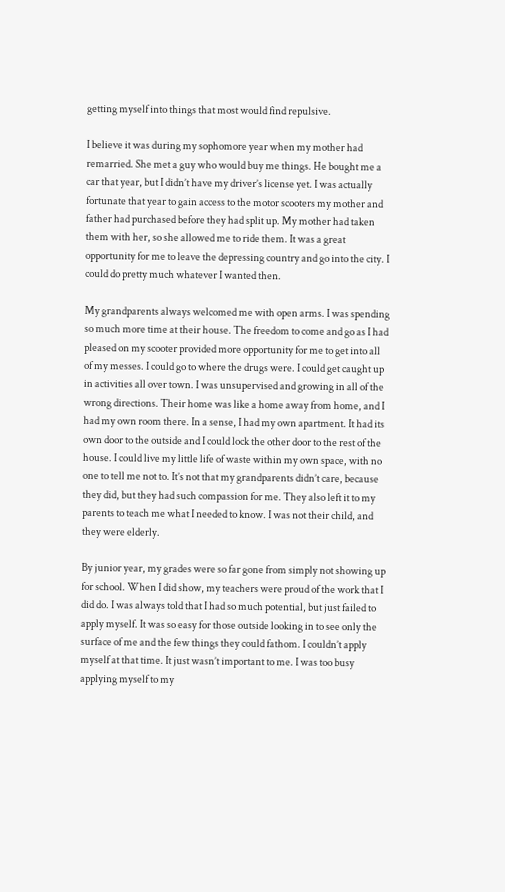getting myself into things that most would find repulsive.

I believe it was during my sophomore year when my mother had remarried. She met a guy who would buy me things. He bought me a car that year, but I didn’t have my driver’s license yet. I was actually fortunate that year to gain access to the motor scooters my mother and father had purchased before they had split up. My mother had taken them with her, so she allowed me to ride them. It was a great opportunity for me to leave the depressing country and go into the city. I could do pretty much whatever I wanted then.

My grandparents always welcomed me with open arms. I was spending so much more time at their house. The freedom to come and go as I had pleased on my scooter provided more opportunity for me to get into all of my messes. I could go to where the drugs were. I could get caught up in activities all over town. I was unsupervised and growing in all of the wrong directions. Their home was like a home away from home, and I had my own room there. In a sense, I had my own apartment. It had its own door to the outside and I could lock the other door to the rest of the house. I could live my little life of waste within my own space, with no one to tell me not to. It’s not that my grandparents didn’t care, because they did, but they had such compassion for me. They also left it to my parents to teach me what I needed to know. I was not their child, and they were elderly.

By junior year, my grades were so far gone from simply not showing up for school. When I did show, my teachers were proud of the work that I did do. I was always told that I had so much potential, but just failed to apply myself. It was so easy for those outside looking in to see only the surface of me and the few things they could fathom. I couldn’t apply myself at that time. It just wasn’t important to me. I was too busy applying myself to my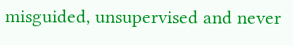misguided, unsupervised and never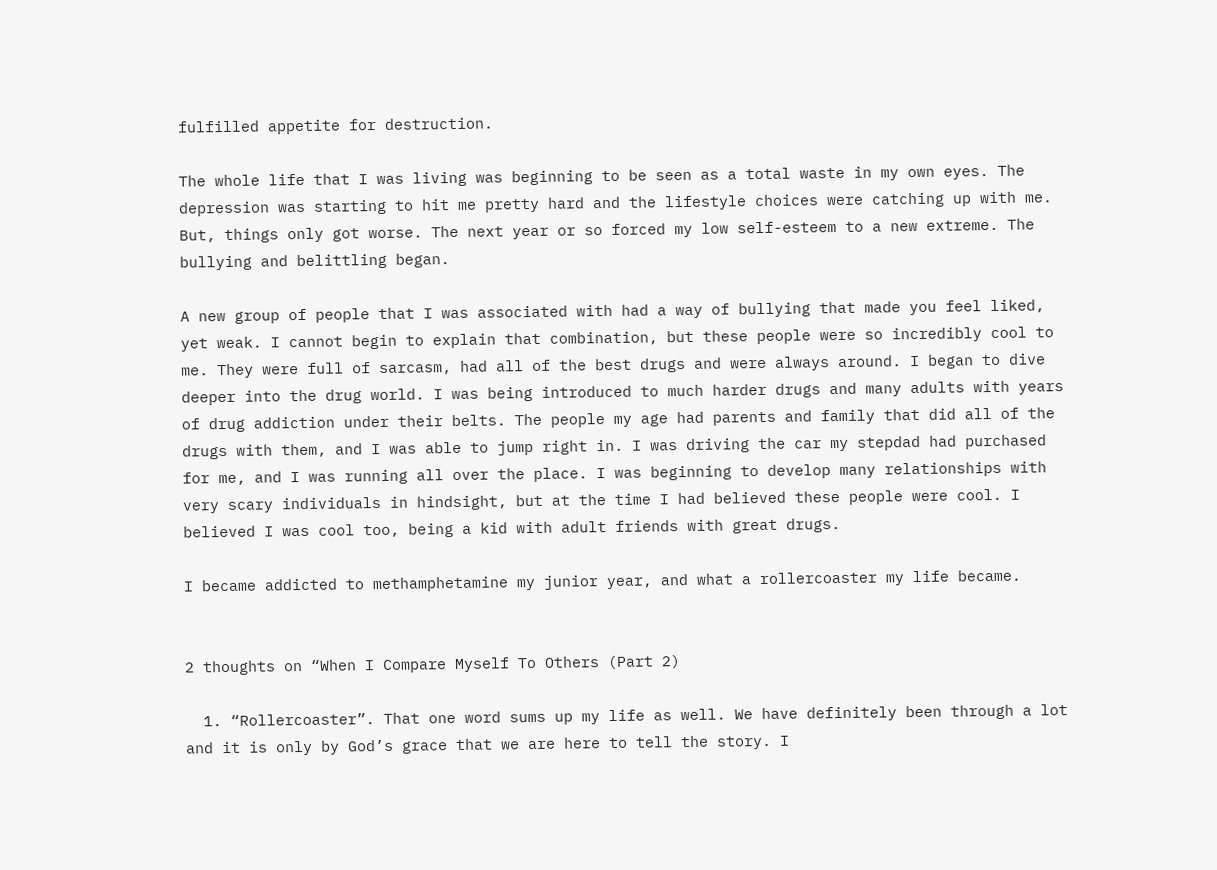fulfilled appetite for destruction.

The whole life that I was living was beginning to be seen as a total waste in my own eyes. The depression was starting to hit me pretty hard and the lifestyle choices were catching up with me. But, things only got worse. The next year or so forced my low self-esteem to a new extreme. The bullying and belittling began.

A new group of people that I was associated with had a way of bullying that made you feel liked, yet weak. I cannot begin to explain that combination, but these people were so incredibly cool to me. They were full of sarcasm, had all of the best drugs and were always around. I began to dive deeper into the drug world. I was being introduced to much harder drugs and many adults with years of drug addiction under their belts. The people my age had parents and family that did all of the drugs with them, and I was able to jump right in. I was driving the car my stepdad had purchased for me, and I was running all over the place. I was beginning to develop many relationships with very scary individuals in hindsight, but at the time I had believed these people were cool. I believed I was cool too, being a kid with adult friends with great drugs.

I became addicted to methamphetamine my junior year, and what a rollercoaster my life became.


2 thoughts on “When I Compare Myself To Others (Part 2)

  1. “Rollercoaster”. That one word sums up my life as well. We have definitely been through a lot and it is only by God’s grace that we are here to tell the story. I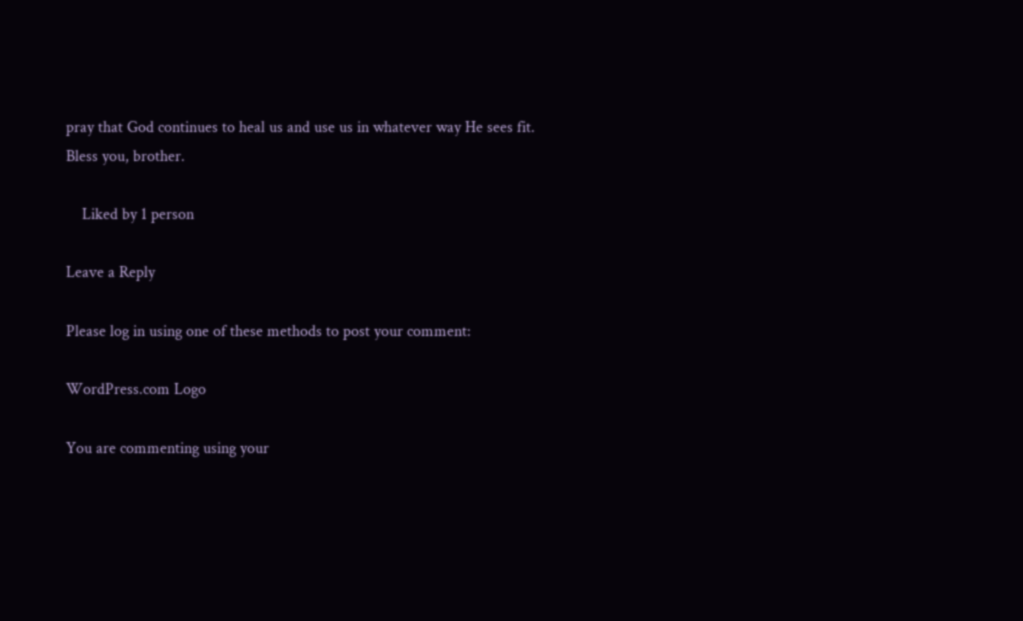pray that God continues to heal us and use us in whatever way He sees fit. Bless you, brother.

    Liked by 1 person

Leave a Reply

Please log in using one of these methods to post your comment:

WordPress.com Logo

You are commenting using your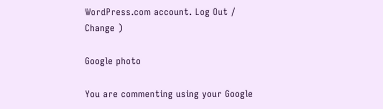WordPress.com account. Log Out /  Change )

Google photo

You are commenting using your Google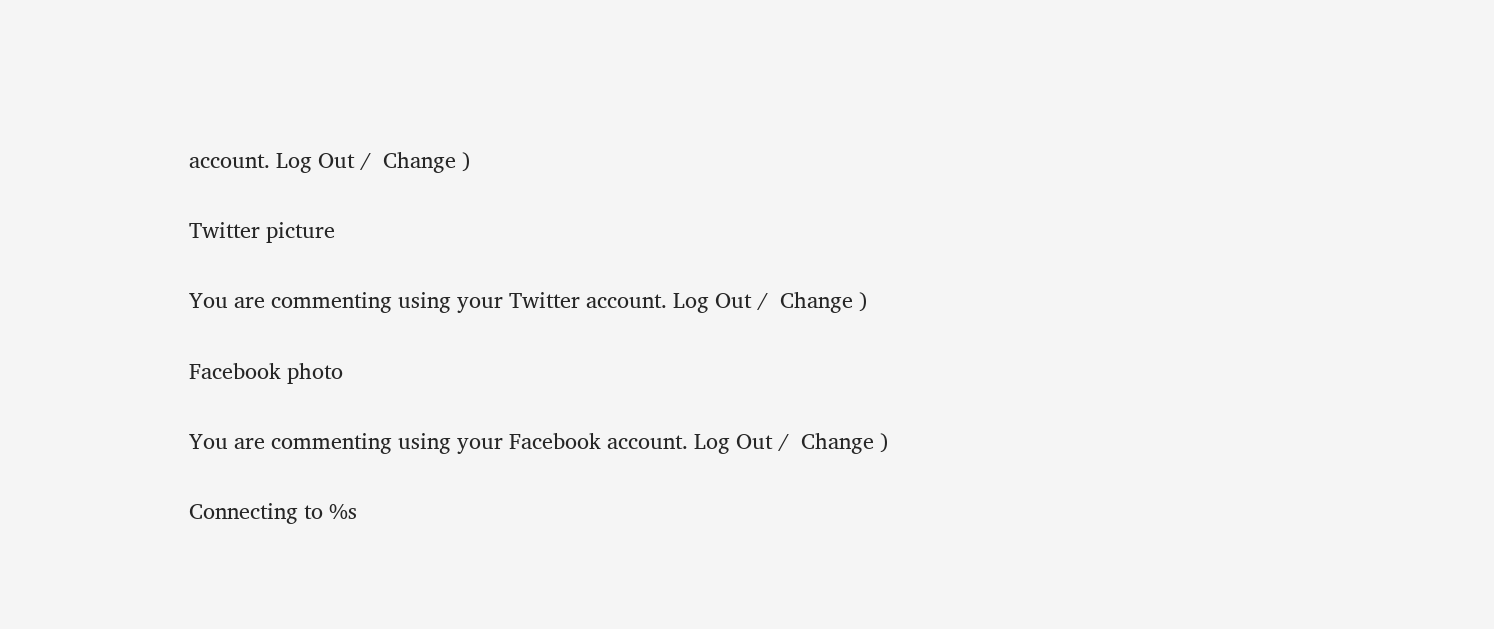account. Log Out /  Change )

Twitter picture

You are commenting using your Twitter account. Log Out /  Change )

Facebook photo

You are commenting using your Facebook account. Log Out /  Change )

Connecting to %s